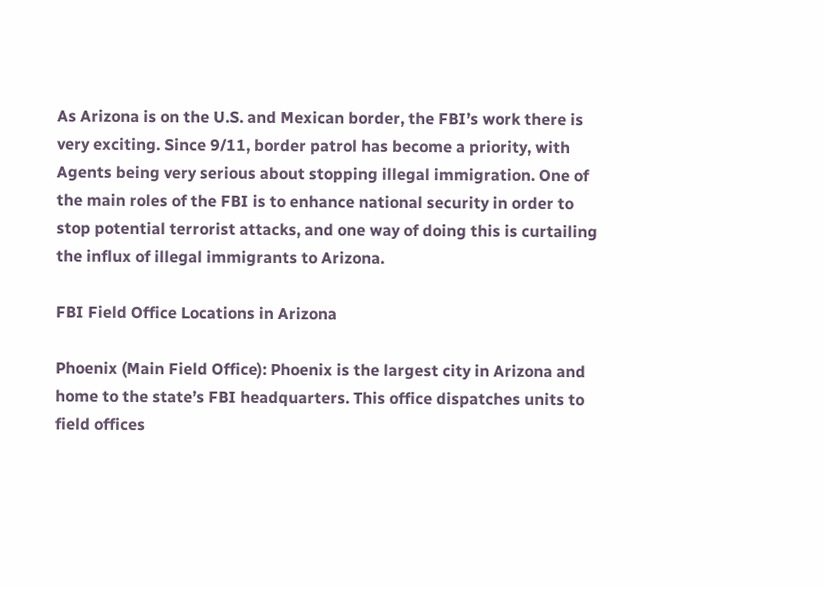As Arizona is on the U.S. and Mexican border, the FBI’s work there is very exciting. Since 9/11, border patrol has become a priority, with Agents being very serious about stopping illegal immigration. One of the main roles of the FBI is to enhance national security in order to stop potential terrorist attacks, and one way of doing this is curtailing the influx of illegal immigrants to Arizona.

FBI Field Office Locations in Arizona

Phoenix (Main Field Office): Phoenix is the largest city in Arizona and home to the state’s FBI headquarters. This office dispatches units to field offices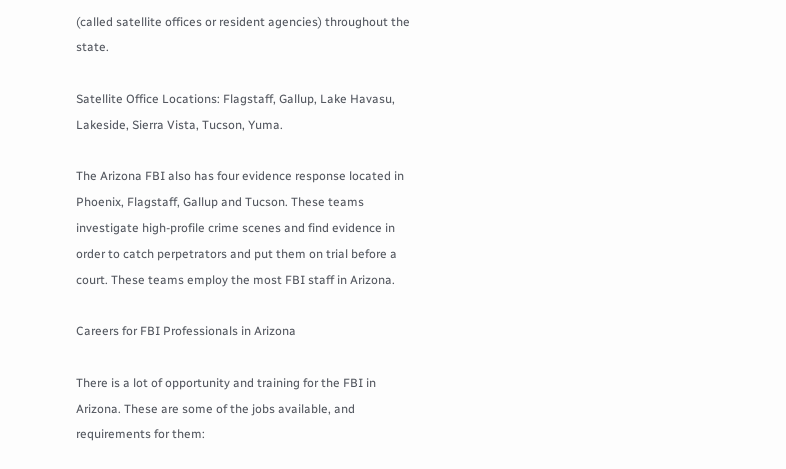(called satellite offices or resident agencies) throughout the state.

Satellite Office Locations: Flagstaff, Gallup, Lake Havasu, Lakeside, Sierra Vista, Tucson, Yuma.

The Arizona FBI also has four evidence response located in Phoenix, Flagstaff, Gallup and Tucson. These teams investigate high-profile crime scenes and find evidence in order to catch perpetrators and put them on trial before a court. These teams employ the most FBI staff in Arizona.

Careers for FBI Professionals in Arizona

There is a lot of opportunity and training for the FBI in Arizona. These are some of the jobs available, and requirements for them: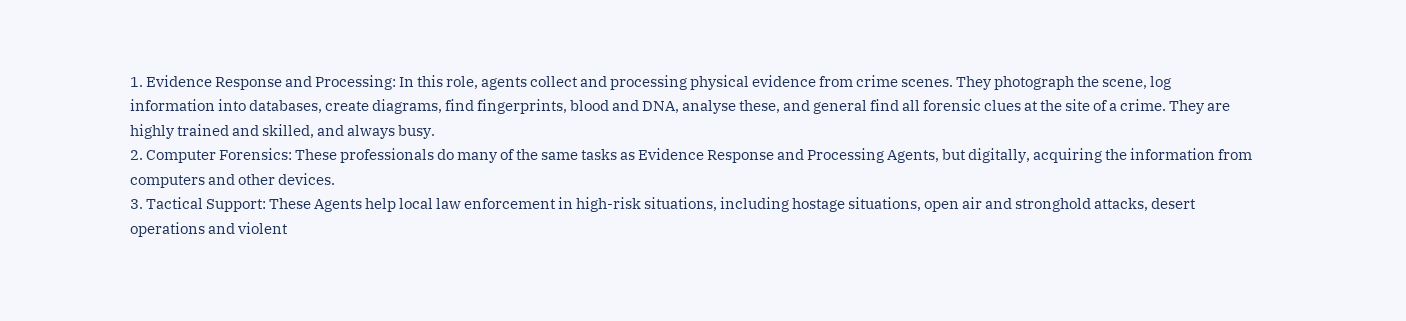1. Evidence Response and Processing: In this role, agents collect and processing physical evidence from crime scenes. They photograph the scene, log information into databases, create diagrams, find fingerprints, blood and DNA, analyse these, and general find all forensic clues at the site of a crime. They are highly trained and skilled, and always busy.
2. Computer Forensics: These professionals do many of the same tasks as Evidence Response and Processing Agents, but digitally, acquiring the information from computers and other devices.
3. Tactical Support: These Agents help local law enforcement in high-risk situations, including hostage situations, open air and stronghold attacks, desert operations and violent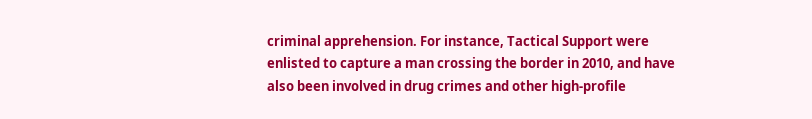criminal apprehension. For instance, Tactical Support were enlisted to capture a man crossing the border in 2010, and have also been involved in drug crimes and other high-profile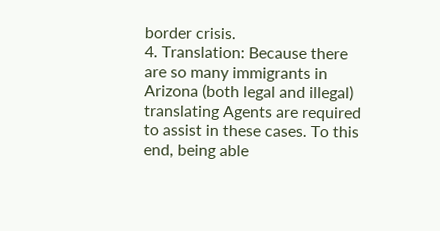border crisis.
4. Translation: Because there are so many immigrants in Arizona (both legal and illegal) translating Agents are required to assist in these cases. To this end, being able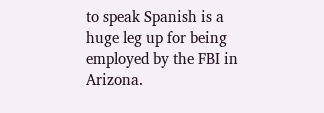to speak Spanish is a huge leg up for being employed by the FBI in Arizona.